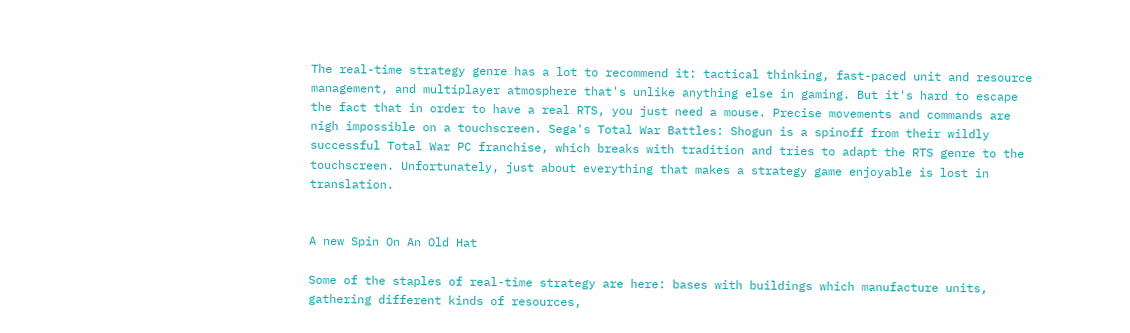The real-time strategy genre has a lot to recommend it: tactical thinking, fast-paced unit and resource management, and multiplayer atmosphere that's unlike anything else in gaming. But it's hard to escape the fact that in order to have a real RTS, you just need a mouse. Precise movements and commands are nigh impossible on a touchscreen. Sega's Total War Battles: Shogun is a spinoff from their wildly successful Total War PC franchise, which breaks with tradition and tries to adapt the RTS genre to the touchscreen. Unfortunately, just about everything that makes a strategy game enjoyable is lost in translation.


A new Spin On An Old Hat

Some of the staples of real-time strategy are here: bases with buildings which manufacture units, gathering different kinds of resources,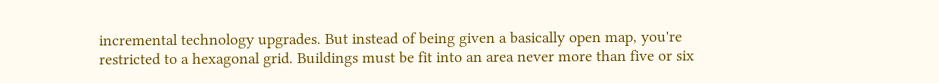incremental technology upgrades. But instead of being given a basically open map, you're restricted to a hexagonal grid. Buildings must be fit into an area never more than five or six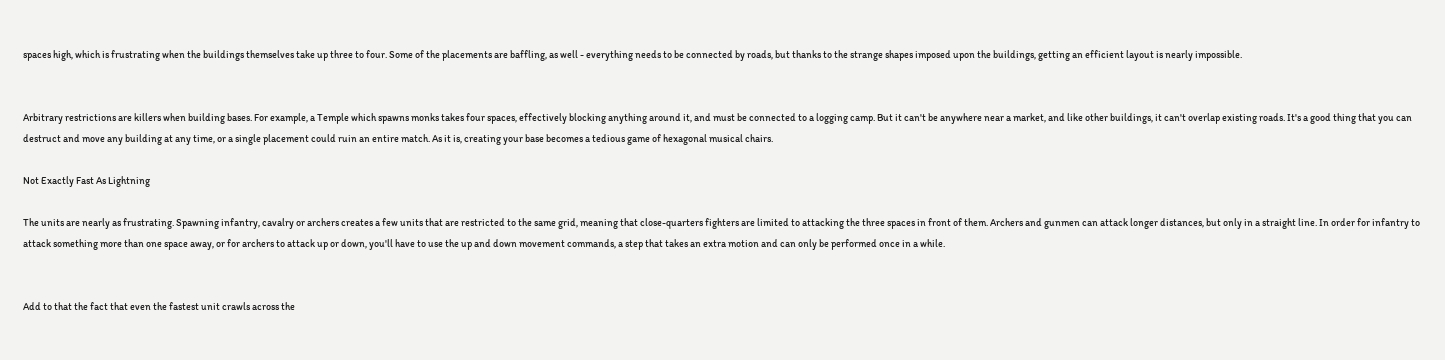spaces high, which is frustrating when the buildings themselves take up three to four. Some of the placements are baffling, as well - everything needs to be connected by roads, but thanks to the strange shapes imposed upon the buildings, getting an efficient layout is nearly impossible.


Arbitrary restrictions are killers when building bases. For example, a Temple which spawns monks takes four spaces, effectively blocking anything around it, and must be connected to a logging camp. But it can't be anywhere near a market, and like other buildings, it can't overlap existing roads. It's a good thing that you can destruct and move any building at any time, or a single placement could ruin an entire match. As it is, creating your base becomes a tedious game of hexagonal musical chairs.

Not Exactly Fast As Lightning

The units are nearly as frustrating. Spawning infantry, cavalry or archers creates a few units that are restricted to the same grid, meaning that close-quarters fighters are limited to attacking the three spaces in front of them. Archers and gunmen can attack longer distances, but only in a straight line. In order for infantry to attack something more than one space away, or for archers to attack up or down, you'll have to use the up and down movement commands, a step that takes an extra motion and can only be performed once in a while.


Add to that the fact that even the fastest unit crawls across the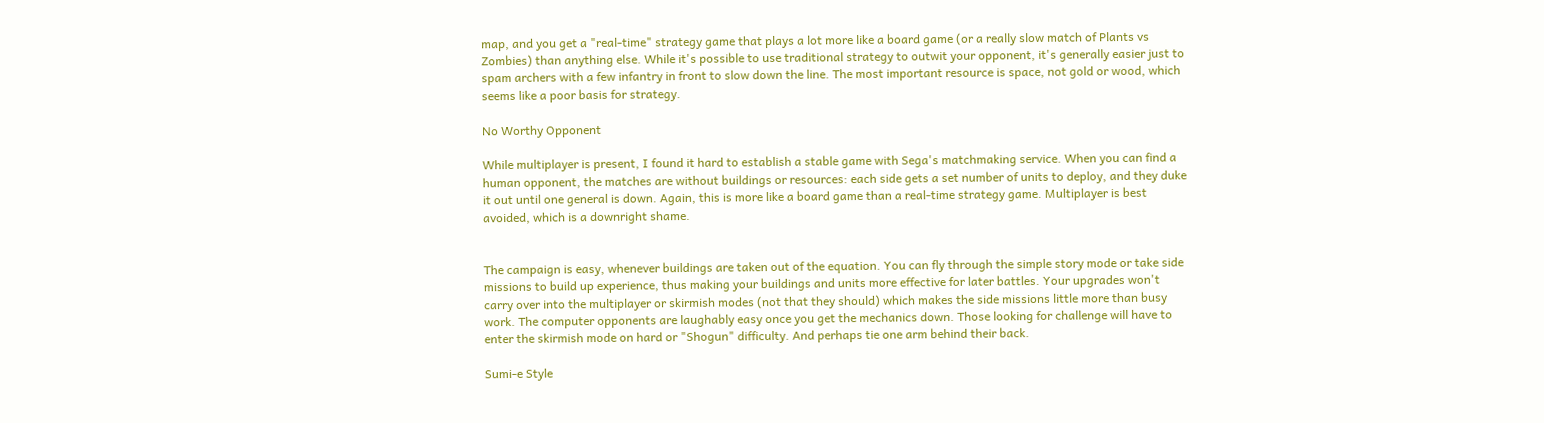map, and you get a "real-time" strategy game that plays a lot more like a board game (or a really slow match of Plants vs Zombies) than anything else. While it's possible to use traditional strategy to outwit your opponent, it's generally easier just to spam archers with a few infantry in front to slow down the line. The most important resource is space, not gold or wood, which seems like a poor basis for strategy.

No Worthy Opponent

While multiplayer is present, I found it hard to establish a stable game with Sega's matchmaking service. When you can find a human opponent, the matches are without buildings or resources: each side gets a set number of units to deploy, and they duke it out until one general is down. Again, this is more like a board game than a real-time strategy game. Multiplayer is best avoided, which is a downright shame.


The campaign is easy, whenever buildings are taken out of the equation. You can fly through the simple story mode or take side missions to build up experience, thus making your buildings and units more effective for later battles. Your upgrades won't carry over into the multiplayer or skirmish modes (not that they should) which makes the side missions little more than busy work. The computer opponents are laughably easy once you get the mechanics down. Those looking for challenge will have to enter the skirmish mode on hard or "Shogun" difficulty. And perhaps tie one arm behind their back.

Sumi-e Style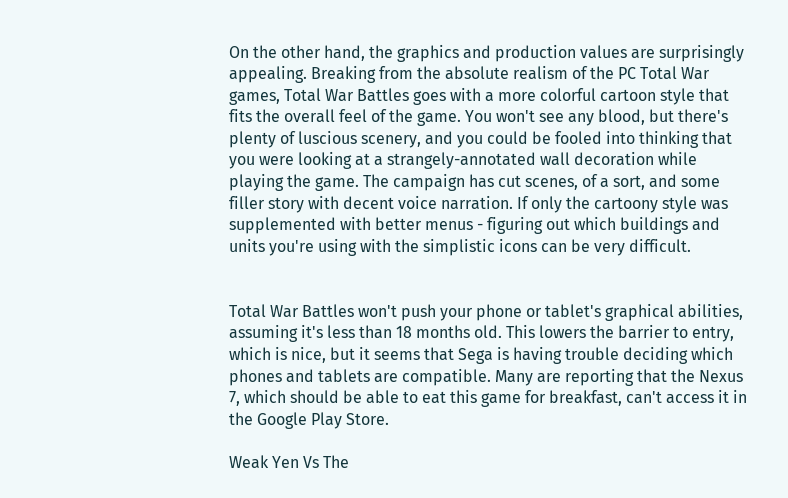On the other hand, the graphics and production values are surprisingly appealing. Breaking from the absolute realism of the PC Total War games, Total War Battles goes with a more colorful cartoon style that fits the overall feel of the game. You won't see any blood, but there's plenty of luscious scenery, and you could be fooled into thinking that you were looking at a strangely-annotated wall decoration while playing the game. The campaign has cut scenes, of a sort, and some filler story with decent voice narration. If only the cartoony style was supplemented with better menus - figuring out which buildings and units you're using with the simplistic icons can be very difficult.


Total War Battles won't push your phone or tablet's graphical abilities, assuming it's less than 18 months old. This lowers the barrier to entry, which is nice, but it seems that Sega is having trouble deciding which phones and tablets are compatible. Many are reporting that the Nexus 7, which should be able to eat this game for breakfast, can't access it in the Google Play Store.

Weak Yen Vs The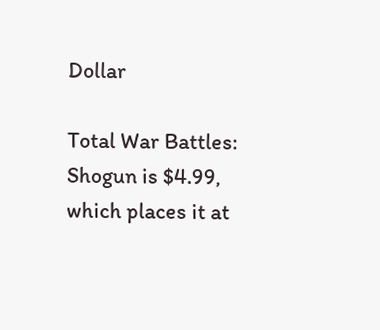Dollar

Total War Battles: Shogun is $4.99, which places it at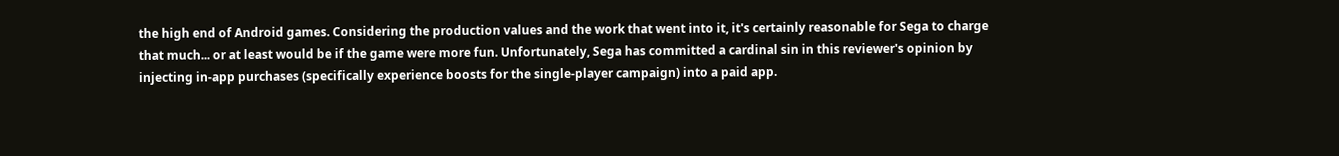the high end of Android games. Considering the production values and the work that went into it, it's certainly reasonable for Sega to charge that much... or at least would be if the game were more fun. Unfortunately, Sega has committed a cardinal sin in this reviewer's opinion by injecting in-app purchases (specifically experience boosts for the single-player campaign) into a paid app.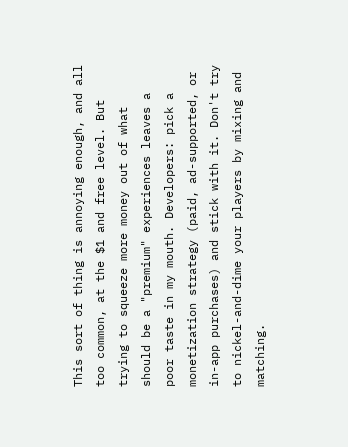This sort of thing is annoying enough, and all too common, at the $1 and free level. But trying to squeeze more money out of what should be a "premium" experiences leaves a poor taste in my mouth. Developers: pick a monetization strategy (paid, ad-supported, or in-app purchases) and stick with it. Don't try to nickel-and-dime your players by mixing and matching.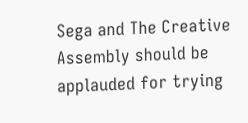Sega and The Creative Assembly should be applauded for trying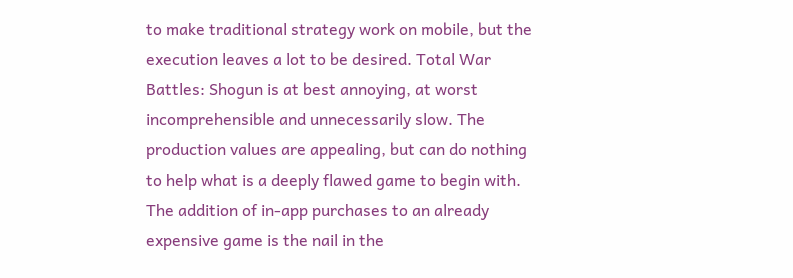to make traditional strategy work on mobile, but the execution leaves a lot to be desired. Total War Battles: Shogun is at best annoying, at worst incomprehensible and unnecessarily slow. The production values are appealing, but can do nothing to help what is a deeply flawed game to begin with. The addition of in-app purchases to an already expensive game is the nail in the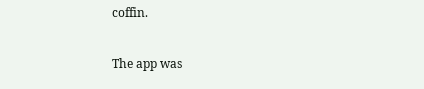coffin.

The app was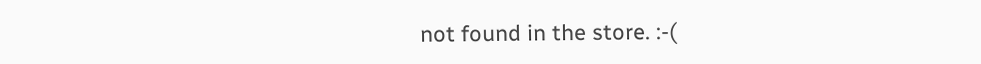not found in the store. :-(